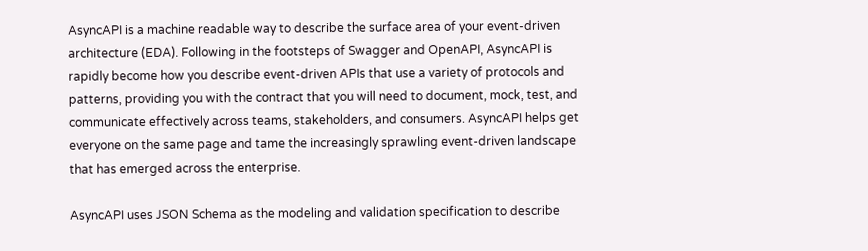AsyncAPI is a machine readable way to describe the surface area of your event-driven architecture (EDA). Following in the footsteps of Swagger and OpenAPI, AsyncAPI is rapidly become how you describe event-driven APIs that use a variety of protocols and patterns, providing you with the contract that you will need to document, mock, test, and communicate effectively across teams, stakeholders, and consumers. AsyncAPI helps get everyone on the same page and tame the increasingly sprawling event-driven landscape that has emerged across the enterprise.

AsyncAPI uses JSON Schema as the modeling and validation specification to describe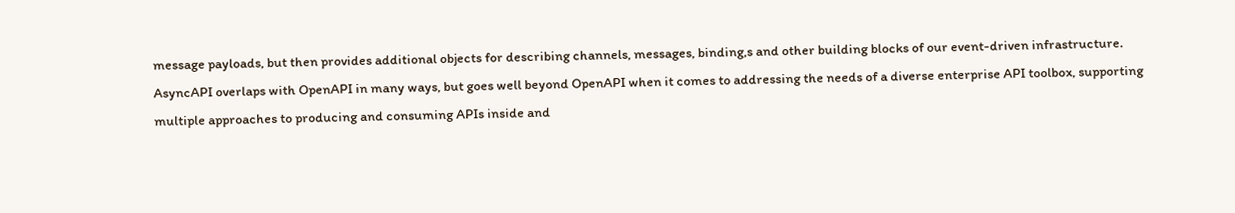message payloads, but then provides additional objects for describing channels, messages, binding,s and other building blocks of our event-driven infrastructure. AsyncAPI overlaps with OpenAPI in many ways, but goes well beyond OpenAPI when it comes to addressing the needs of a diverse enterprise API toolbox, supporting multiple approaches to producing and consuming APIs inside and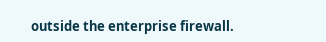outside the enterprise firewall.